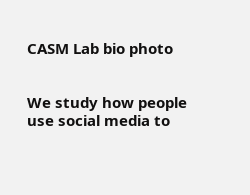CASM Lab bio photo


We study how people use social media to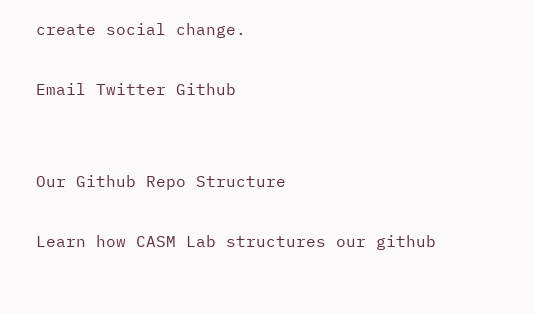create social change.

Email Twitter Github


Our Github Repo Structure

Learn how CASM Lab structures our github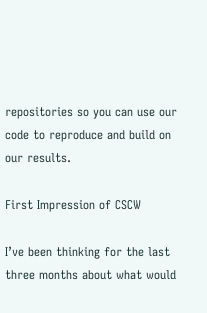repositories so you can use our code to reproduce and build on our results.

First Impression of CSCW

I’ve been thinking for the last three months about what would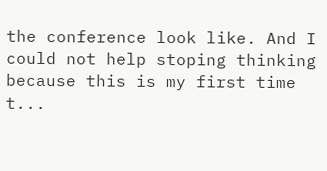the conference look like. And I could not help stoping thinking because this is my first time t...